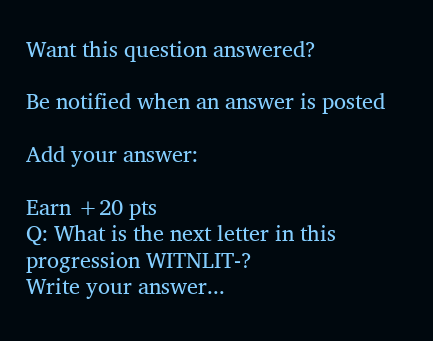Want this question answered?

Be notified when an answer is posted

Add your answer:

Earn +20 pts
Q: What is the next letter in this progression WITNLIT-?
Write your answer...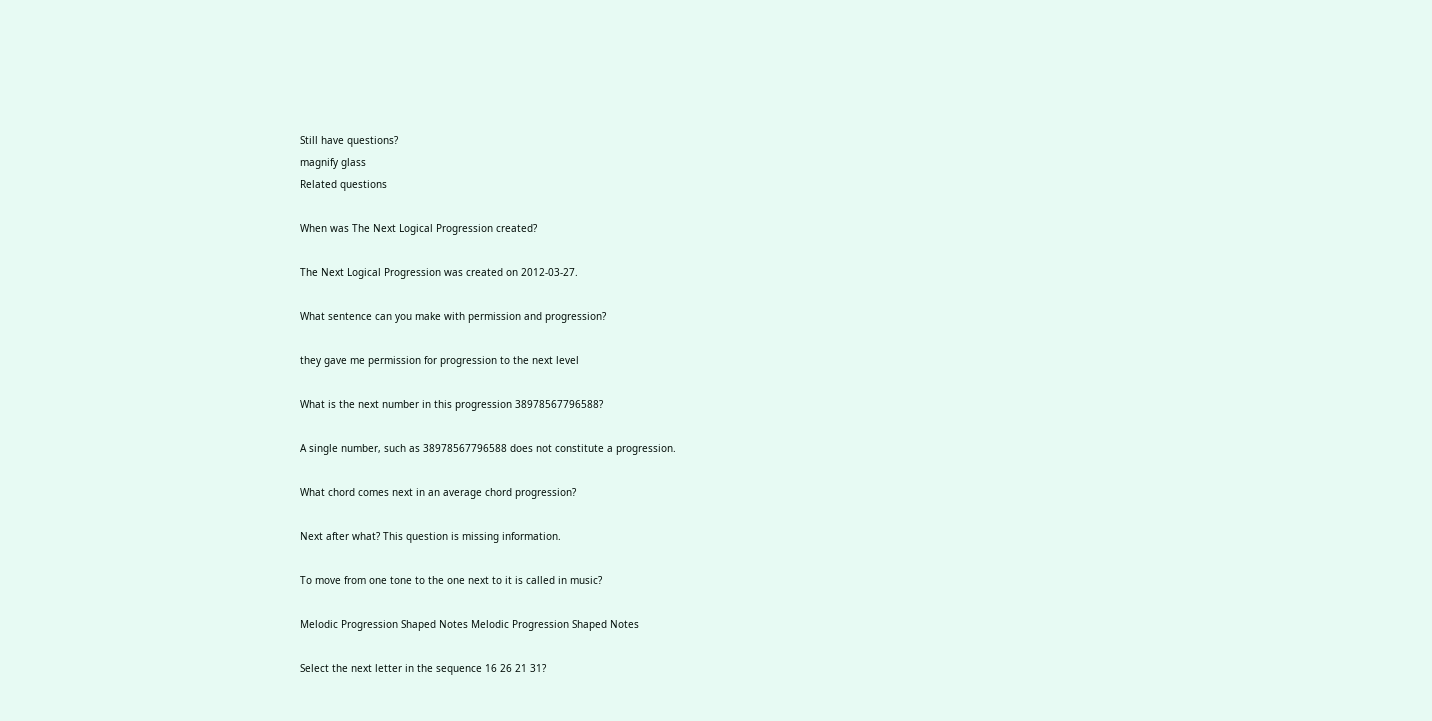Still have questions?
magnify glass
Related questions

When was The Next Logical Progression created?

The Next Logical Progression was created on 2012-03-27.

What sentence can you make with permission and progression?

they gave me permission for progression to the next level

What is the next number in this progression 38978567796588?

A single number, such as 38978567796588 does not constitute a progression.

What chord comes next in an average chord progression?

Next after what? This question is missing information.

To move from one tone to the one next to it is called in music?

Melodic Progression Shaped Notes Melodic Progression Shaped Notes

Select the next letter in the sequence 16 26 21 31?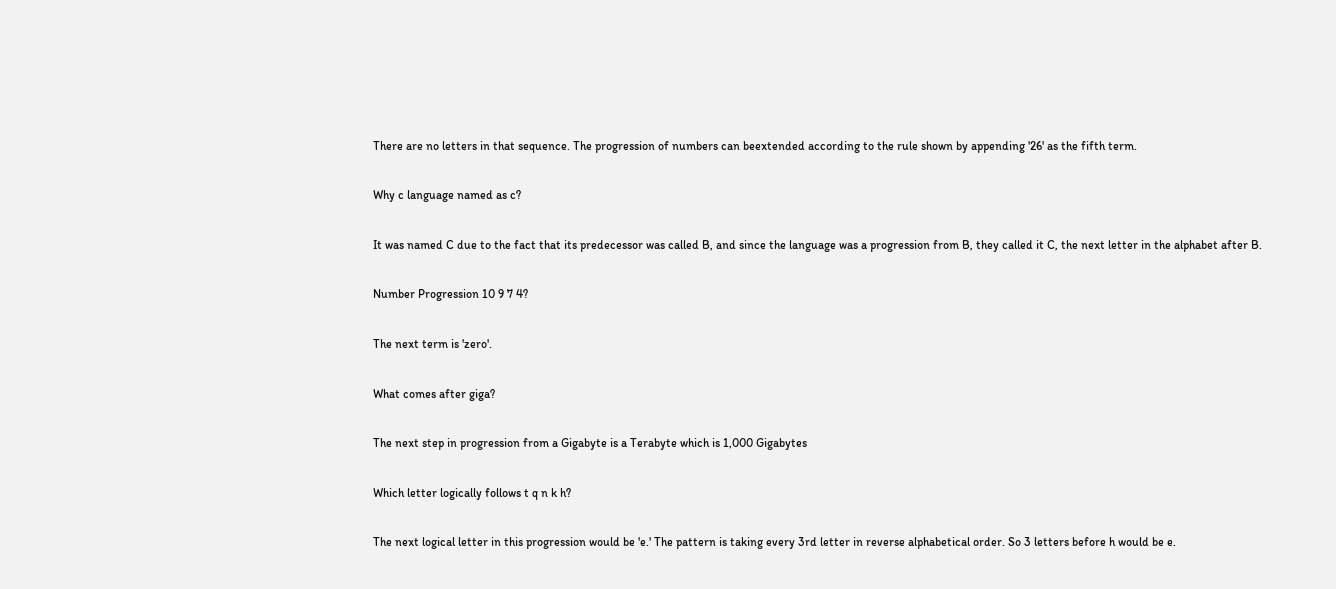There are no letters in that sequence. The progression of numbers can beextended according to the rule shown by appending '26' as the fifth term.

Why c language named as c?

It was named C due to the fact that its predecessor was called B, and since the language was a progression from B, they called it C, the next letter in the alphabet after B.

Number Progression 10 9 7 4?

The next term is 'zero'.

What comes after giga?

The next step in progression from a Gigabyte is a Terabyte which is 1,000 Gigabytes

Which letter logically follows t q n k h?

The next logical letter in this progression would be 'e.' The pattern is taking every 3rd letter in reverse alphabetical order. So 3 letters before h would be e.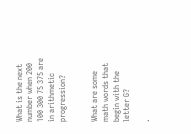What is the next number when 200 100 300 75 375 are in arithmetic progression?


What are some math words that begin with the letter G?

·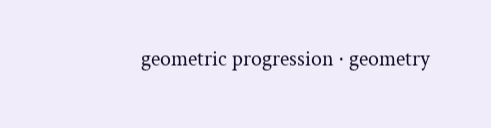geometric progression · geometry